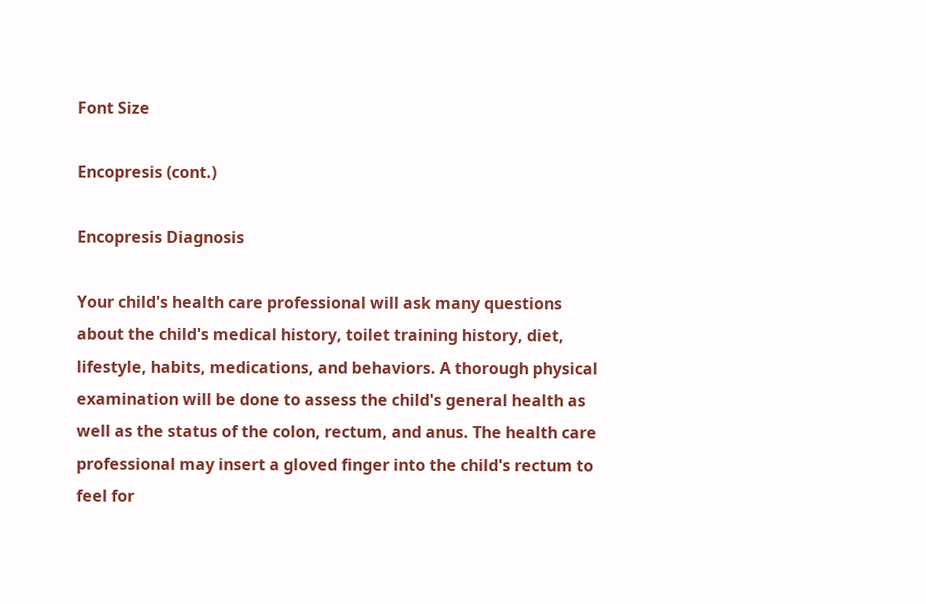Font Size

Encopresis (cont.)

Encopresis Diagnosis

Your child's health care professional will ask many questions about the child's medical history, toilet training history, diet, lifestyle, habits, medications, and behaviors. A thorough physical examination will be done to assess the child's general health as well as the status of the colon, rectum, and anus. The health care professional may insert a gloved finger into the child's rectum to feel for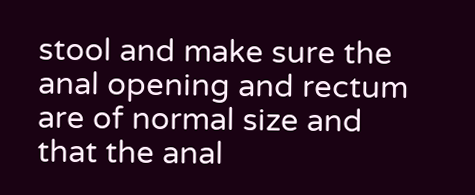stool and make sure the anal opening and rectum are of normal size and that the anal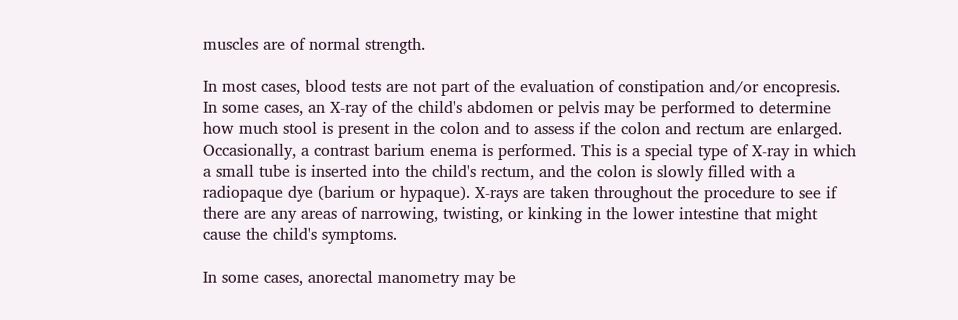muscles are of normal strength.

In most cases, blood tests are not part of the evaluation of constipation and/or encopresis. In some cases, an X-ray of the child's abdomen or pelvis may be performed to determine how much stool is present in the colon and to assess if the colon and rectum are enlarged. Occasionally, a contrast barium enema is performed. This is a special type of X-ray in which a small tube is inserted into the child's rectum, and the colon is slowly filled with a radiopaque dye (barium or hypaque). X-rays are taken throughout the procedure to see if there are any areas of narrowing, twisting, or kinking in the lower intestine that might cause the child's symptoms.

In some cases, anorectal manometry may be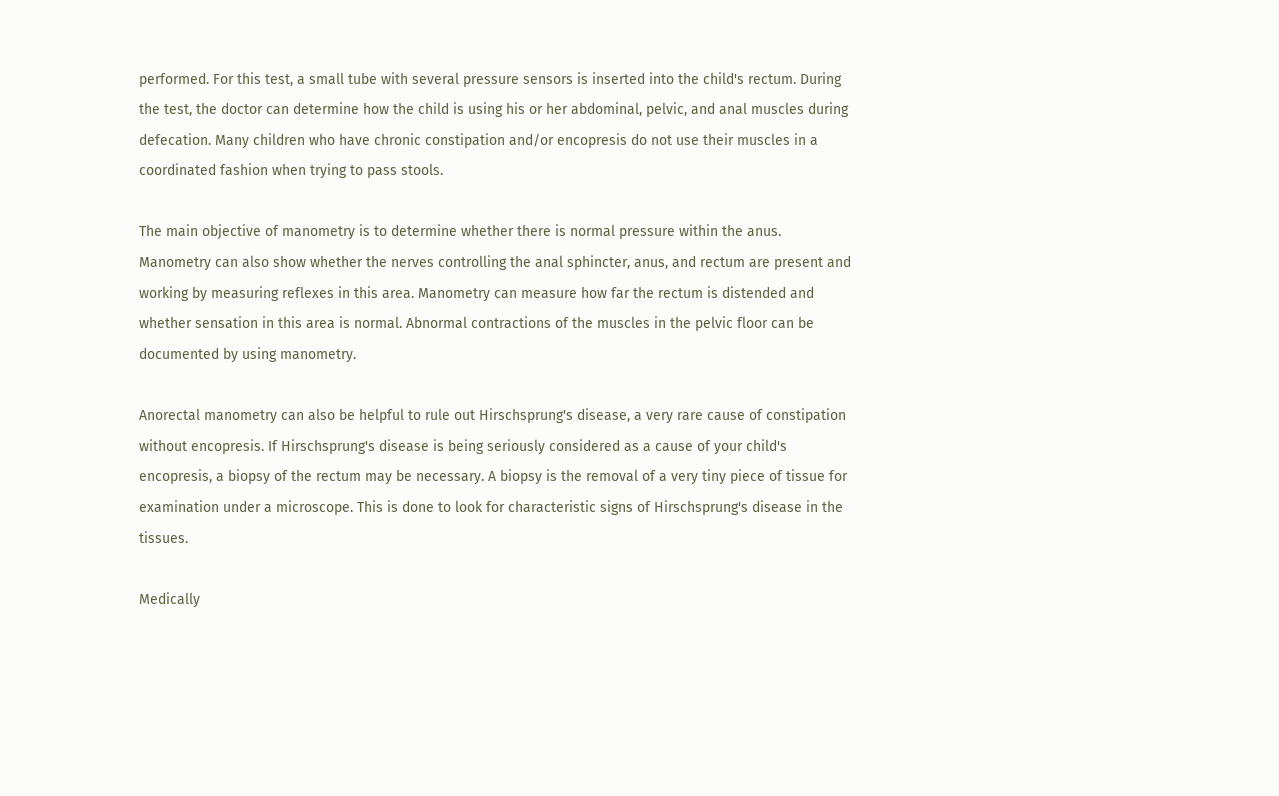performed. For this test, a small tube with several pressure sensors is inserted into the child's rectum. During the test, the doctor can determine how the child is using his or her abdominal, pelvic, and anal muscles during defecation. Many children who have chronic constipation and/or encopresis do not use their muscles in a coordinated fashion when trying to pass stools.

The main objective of manometry is to determine whether there is normal pressure within the anus. Manometry can also show whether the nerves controlling the anal sphincter, anus, and rectum are present and working by measuring reflexes in this area. Manometry can measure how far the rectum is distended and whether sensation in this area is normal. Abnormal contractions of the muscles in the pelvic floor can be documented by using manometry.

Anorectal manometry can also be helpful to rule out Hirschsprung's disease, a very rare cause of constipation without encopresis. If Hirschsprung's disease is being seriously considered as a cause of your child's encopresis, a biopsy of the rectum may be necessary. A biopsy is the removal of a very tiny piece of tissue for examination under a microscope. This is done to look for characteristic signs of Hirschsprung's disease in the tissues.

Medically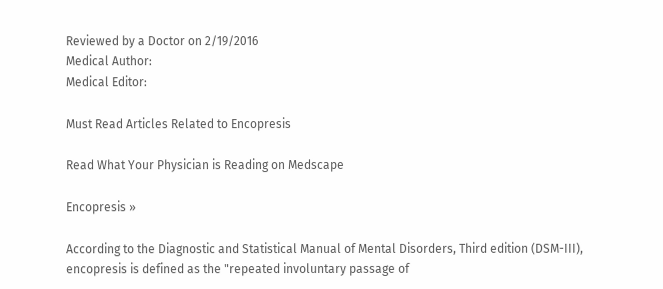Reviewed by a Doctor on 2/19/2016
Medical Author:
Medical Editor:

Must Read Articles Related to Encopresis

Read What Your Physician is Reading on Medscape

Encopresis »

According to the Diagnostic and Statistical Manual of Mental Disorders, Third edition (DSM-III), encopresis is defined as the "repeated involuntary passage of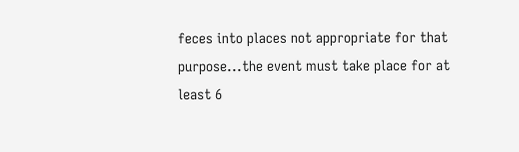feces into places not appropriate for that purpose...the event must take place for at least 6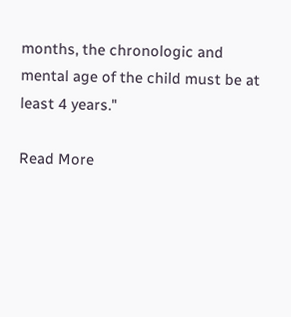months, the chronologic and mental age of the child must be at least 4 years."

Read More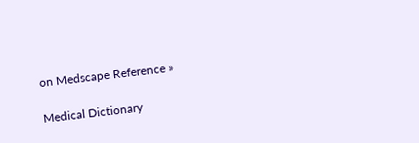on Medscape Reference »

Medical Dictionary